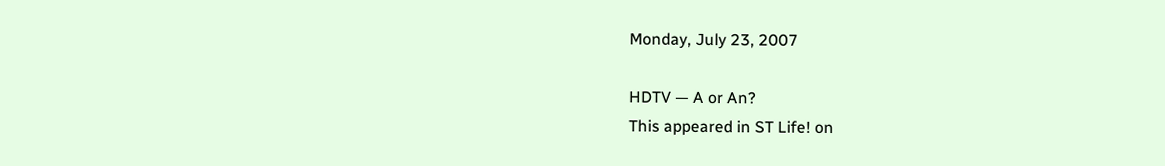Monday, July 23, 2007

HDTV — A or An?
This appeared in ST Life! on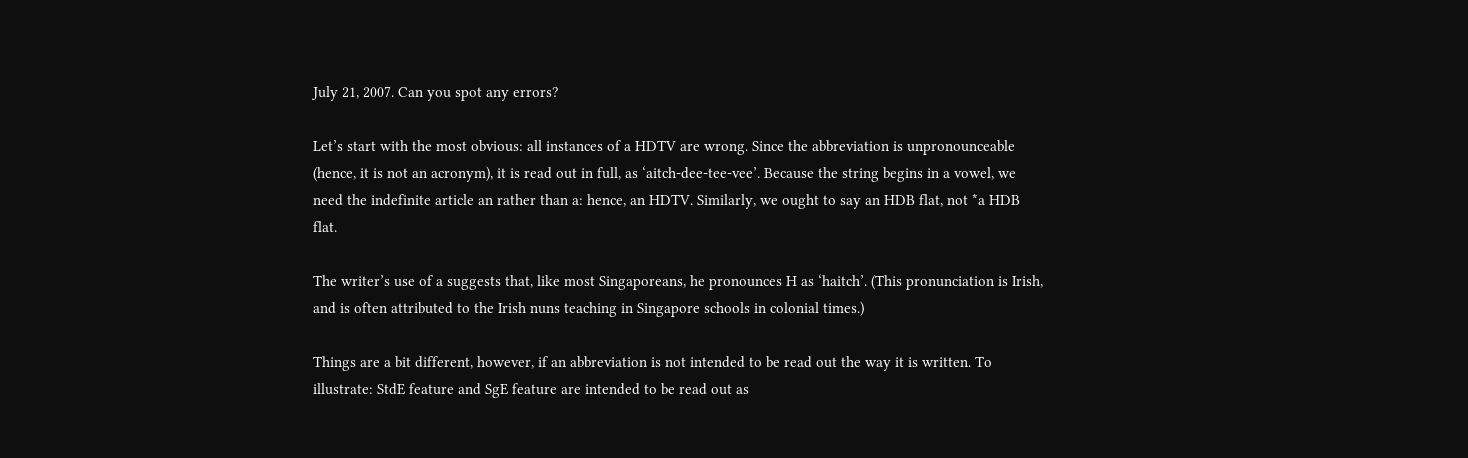July 21, 2007. Can you spot any errors?

Let’s start with the most obvious: all instances of a HDTV are wrong. Since the abbreviation is unpronounceable (hence, it is not an acronym), it is read out in full, as ‘aitch-dee-tee-vee’. Because the string begins in a vowel, we need the indefinite article an rather than a: hence, an HDTV. Similarly, we ought to say an HDB flat, not *a HDB flat.

The writer’s use of a suggests that, like most Singaporeans, he pronounces H as ‘haitch’. (This pronunciation is Irish, and is often attributed to the Irish nuns teaching in Singapore schools in colonial times.)

Things are a bit different, however, if an abbreviation is not intended to be read out the way it is written. To illustrate: StdE feature and SgE feature are intended to be read out as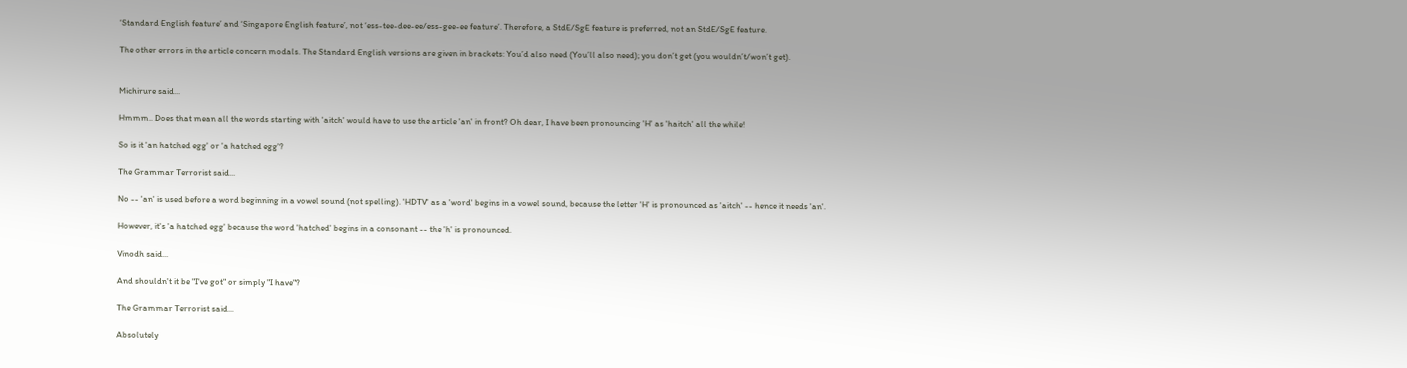‘Standard English feature’ and ‘Singapore English feature’, not ‘ess-tee-dee-ee/ess-gee-ee feature’. Therefore, a StdE/SgE feature is preferred, not an StdE/SgE feature.

The other errors in the article concern modals. The Standard English versions are given in brackets: You’d also need (You’ll also need); you don’t get (you wouldn’t/won’t get).


Michirure said...

Hmmm.. Does that mean all the words starting with 'aitch' would have to use the article 'an' in front? Oh dear, I have been pronouncing 'H' as 'haitch' all the while!

So is it 'an hatched egg' or 'a hatched egg'?

The Grammar Terrorist said...

No -- 'an' is used before a word beginning in a vowel sound (not spelling). 'HDTV' as a 'word' begins in a vowel sound, because the letter 'H' is pronounced as 'aitch' -- hence it needs 'an'.

However, it's 'a hatched egg' because the word 'hatched' begins in a consonant -- the 'h' is pronounced.

Vinodh said...

And shouldn't it be "I've got" or simply "I have"?

The Grammar Terrorist said...

Absolutely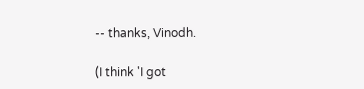-- thanks, Vinodh.

(I think 'I got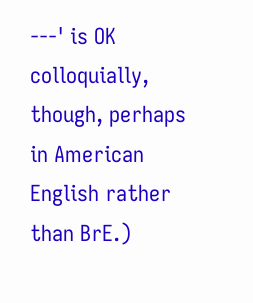---' is OK colloquially, though, perhaps in American English rather than BrE.)